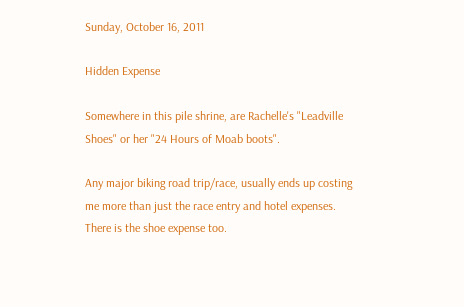Sunday, October 16, 2011

Hidden Expense

Somewhere in this pile shrine, are Rachelle's "Leadville Shoes" or her "24 Hours of Moab boots".

Any major biking road trip/race, usually ends up costing me more than just the race entry and hotel expenses.  There is the shoe expense too.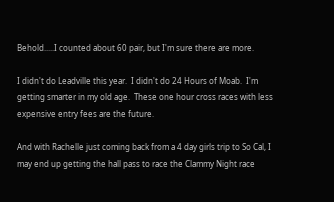Behold.....I counted about 60 pair, but I'm sure there are more.

I didn't do Leadville this year.  I didn't do 24 Hours of Moab.  I'm getting smarter in my old age.  These one hour cross races with less expensive entry fees are the future.

And with Rachelle just coming back from a 4 day girls trip to So Cal, I may end up getting the hall pass to race the Clammy Night race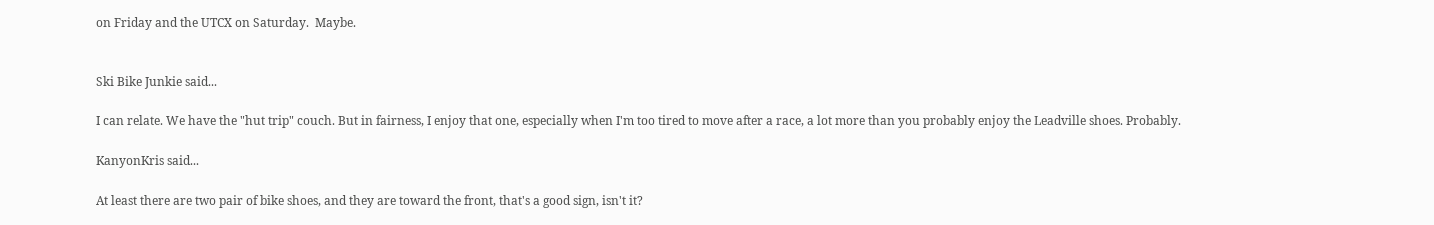on Friday and the UTCX on Saturday.  Maybe.


Ski Bike Junkie said...

I can relate. We have the "hut trip" couch. But in fairness, I enjoy that one, especially when I'm too tired to move after a race, a lot more than you probably enjoy the Leadville shoes. Probably.

KanyonKris said...

At least there are two pair of bike shoes, and they are toward the front, that's a good sign, isn't it?